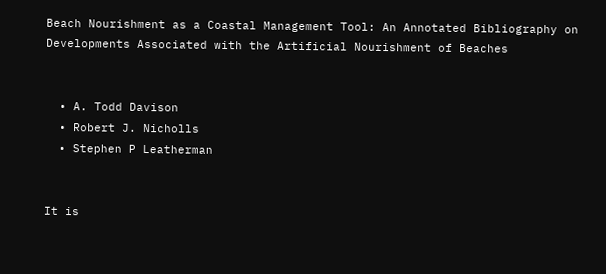Beach Nourishment as a Coastal Management Tool: An Annotated Bibliography on Developments Associated with the Artificial Nourishment of Beaches


  • A. Todd Davison
  • Robert J. Nicholls
  • Stephen P Leatherman


It is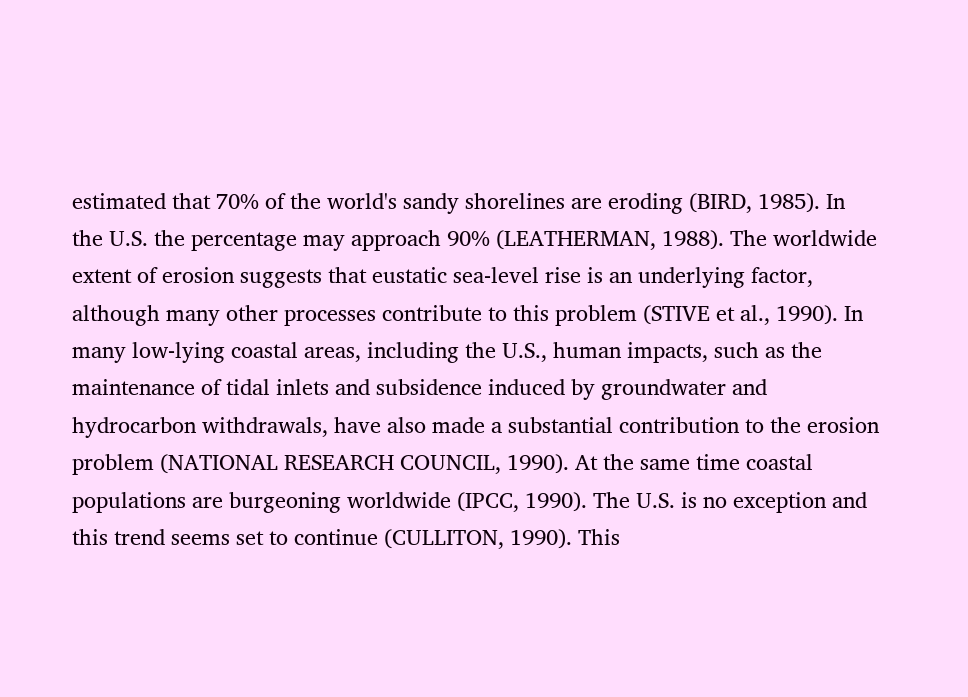estimated that 70% of the world's sandy shorelines are eroding (BIRD, 1985). In the U.S. the percentage may approach 90% (LEATHERMAN, 1988). The worldwide extent of erosion suggests that eustatic sea-level rise is an underlying factor, although many other processes contribute to this problem (STIVE et al., 1990). In many low-lying coastal areas, including the U.S., human impacts, such as the maintenance of tidal inlets and subsidence induced by groundwater and hydrocarbon withdrawals, have also made a substantial contribution to the erosion problem (NATIONAL RESEARCH COUNCIL, 1990). At the same time coastal populations are burgeoning worldwide (IPCC, 1990). The U.S. is no exception and this trend seems set to continue (CULLITON, 1990). This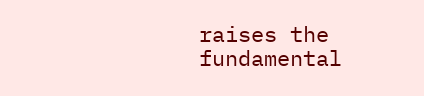raises the fundamental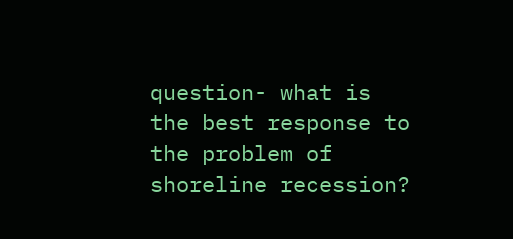question- what is the best response to the problem of shoreline recession?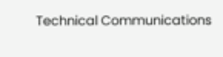Technical Communications